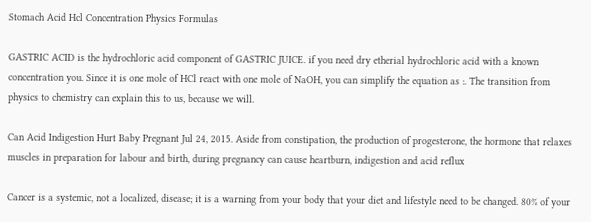Stomach Acid Hcl Concentration Physics Formulas

GASTRIC ACID is the hydrochloric acid component of GASTRIC JUICE. if you need dry etherial hydrochloric acid with a known concentration you. Since it is one mole of HCl react with one mole of NaOH, you can simplify the equation as :. The transition from physics to chemistry can explain this to us, because we will.

Can Acid Indigestion Hurt Baby Pregnant Jul 24, 2015. Aside from constipation, the production of progesterone, the hormone that relaxes muscles in preparation for labour and birth, during pregnancy can cause heartburn, indigestion and acid reflux

Cancer is a systemic, not a localized, disease; it is a warning from your body that your diet and lifestyle need to be changed. 80% of your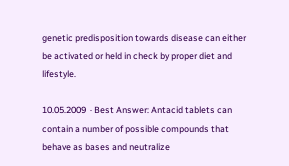genetic predisposition towards disease can either be activated or held in check by proper diet and lifestyle.

10.05.2009  · Best Answer: Antacid tablets can contain a number of possible compounds that behave as bases and neutralize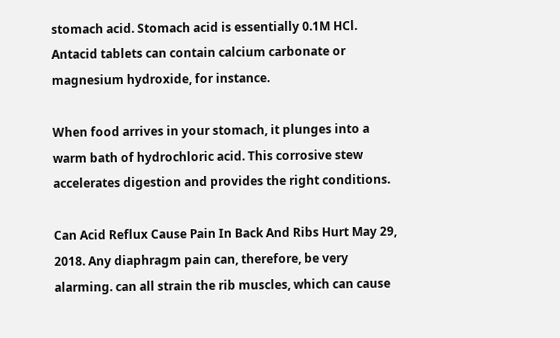stomach acid. Stomach acid is essentially 0.1M HCl. Antacid tablets can contain calcium carbonate or magnesium hydroxide, for instance.

When food arrives in your stomach, it plunges into a warm bath of hydrochloric acid. This corrosive stew accelerates digestion and provides the right conditions.

Can Acid Reflux Cause Pain In Back And Ribs Hurt May 29, 2018. Any diaphragm pain can, therefore, be very alarming. can all strain the rib muscles, which can cause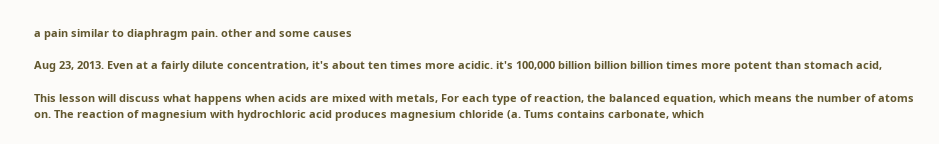a pain similar to diaphragm pain. other and some causes

Aug 23, 2013. Even at a fairly dilute concentration, it's about ten times more acidic. it's 100,000 billion billion billion times more potent than stomach acid,

This lesson will discuss what happens when acids are mixed with metals, For each type of reaction, the balanced equation, which means the number of atoms on. The reaction of magnesium with hydrochloric acid produces magnesium chloride (a. Tums contains carbonate, which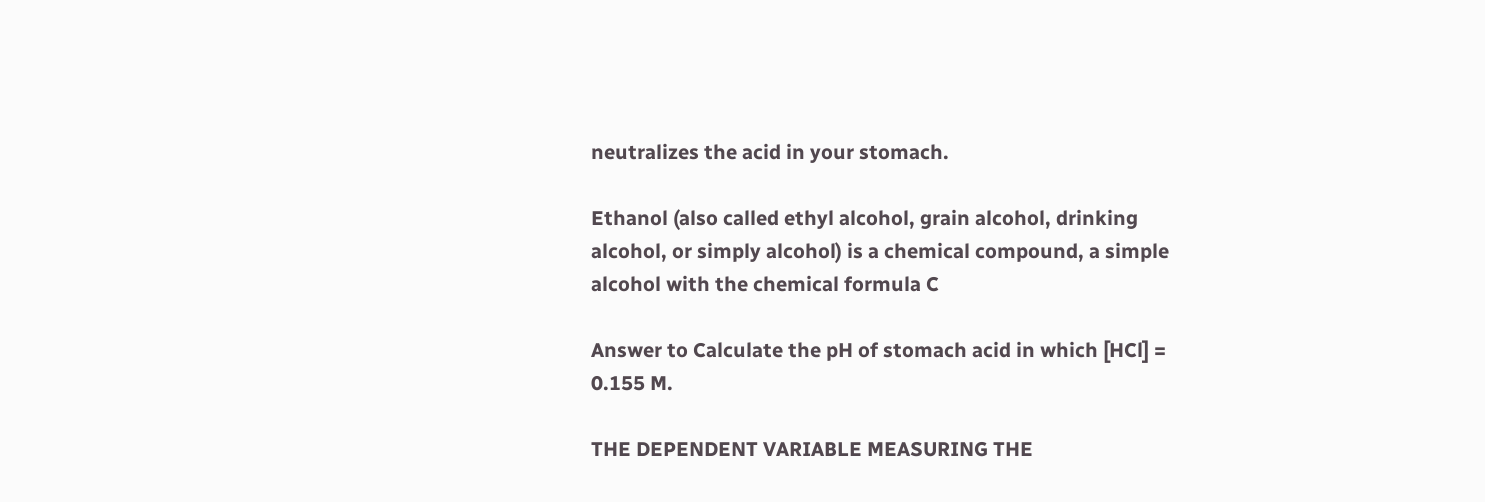neutralizes the acid in your stomach.

Ethanol (also called ethyl alcohol, grain alcohol, drinking alcohol, or simply alcohol) is a chemical compound, a simple alcohol with the chemical formula C

Answer to Calculate the pH of stomach acid in which [HCl] = 0.155 M.

THE DEPENDENT VARIABLE MEASURING THE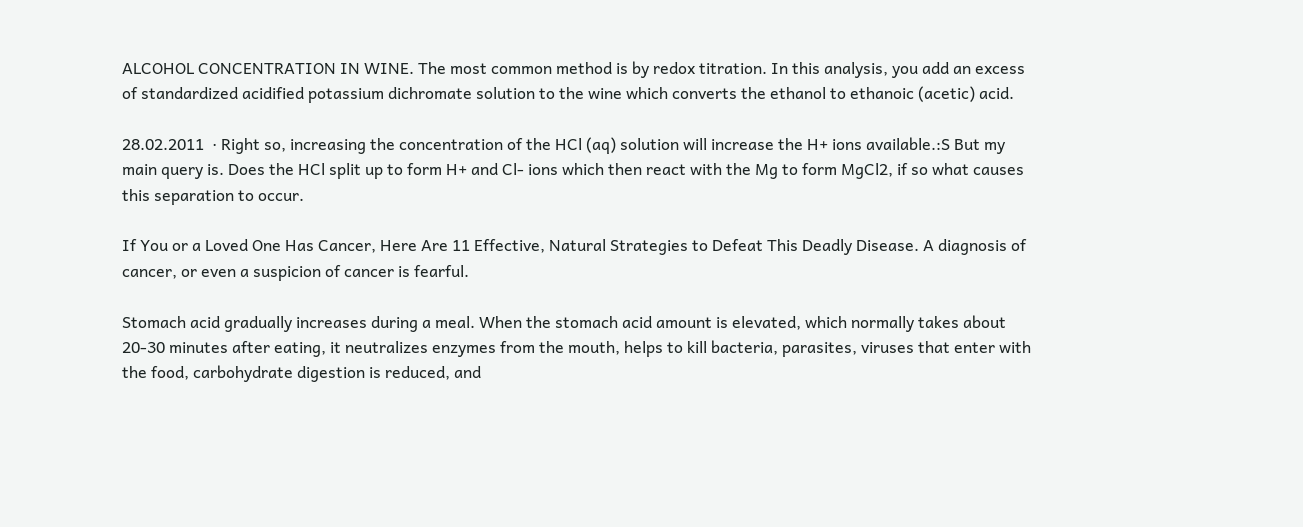ALCOHOL CONCENTRATION IN WINE. The most common method is by redox titration. In this analysis, you add an excess of standardized acidified potassium dichromate solution to the wine which converts the ethanol to ethanoic (acetic) acid.

28.02.2011  · Right so, increasing the concentration of the HCl (aq) solution will increase the H+ ions available.:S But my main query is. Does the HCl split up to form H+ and Cl- ions which then react with the Mg to form MgCl2, if so what causes this separation to occur.

If You or a Loved One Has Cancer, Here Are 11 Effective, Natural Strategies to Defeat This Deadly Disease. A diagnosis of cancer, or even a suspicion of cancer is fearful.

Stomach acid gradually increases during a meal. When the stomach acid amount is elevated, which normally takes about 20-30 minutes after eating, it neutralizes enzymes from the mouth, helps to kill bacteria, parasites, viruses that enter with the food, carbohydrate digestion is reduced, and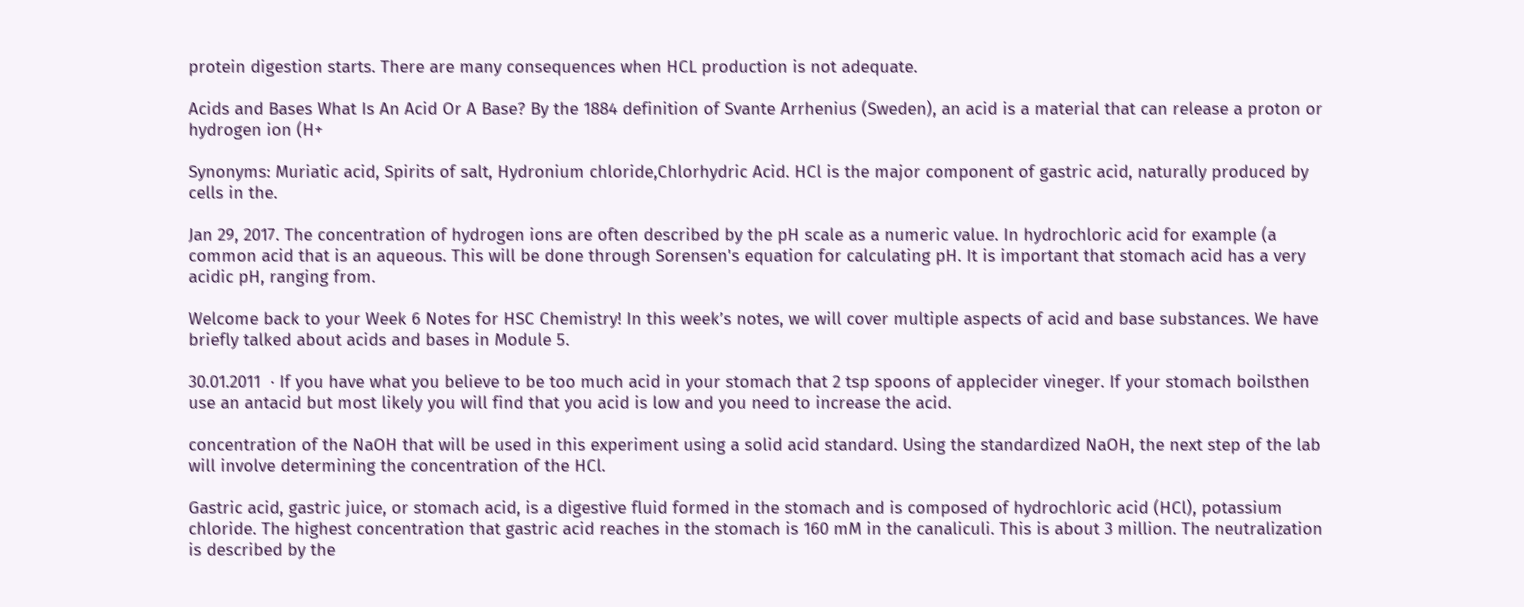protein digestion starts. There are many consequences when HCL production is not adequate.

Acids and Bases What Is An Acid Or A Base? By the 1884 definition of Svante Arrhenius (Sweden), an acid is a material that can release a proton or hydrogen ion (H+

Synonyms: Muriatic acid, Spirits of salt, Hydronium chloride,Chlorhydric Acid. HCl is the major component of gastric acid, naturally produced by cells in the.

Jan 29, 2017. The concentration of hydrogen ions are often described by the pH scale as a numeric value. In hydrochloric acid for example (a common acid that is an aqueous. This will be done through Sorensen's equation for calculating pH. It is important that stomach acid has a very acidic pH, ranging from.

Welcome back to your Week 6 Notes for HSC Chemistry! In this week’s notes, we will cover multiple aspects of acid and base substances. We have briefly talked about acids and bases in Module 5.

30.01.2011  · If you have what you believe to be too much acid in your stomach that 2 tsp spoons of applecider vineger. If your stomach boilsthen use an antacid but most likely you will find that you acid is low and you need to increase the acid.

concentration of the NaOH that will be used in this experiment using a solid acid standard. Using the standardized NaOH, the next step of the lab will involve determining the concentration of the HCl.

Gastric acid, gastric juice, or stomach acid, is a digestive fluid formed in the stomach and is composed of hydrochloric acid (HCl), potassium chloride. The highest concentration that gastric acid reaches in the stomach is 160 mM in the canaliculi. This is about 3 million. The neutralization is described by the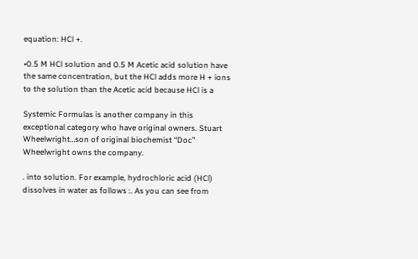equation: HCl +.

•0.5 M HCl solution and 0.5 M Acetic acid solution have the same concentration, but the HCl adds more H + ions to the solution than the Acetic acid because HCl is a

Systemic Formulas is another company in this exceptional category who have original owners. Stuart Wheelwright…son of original biochemist “Doc” Wheelwright owns the company.

. into solution. For example, hydrochloric acid (HCl) dissolves in water as follows :. As you can see from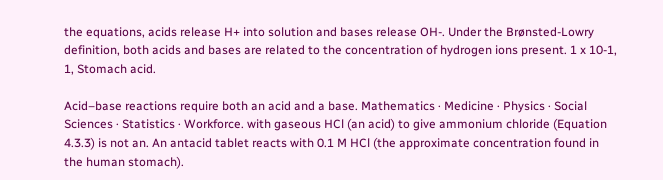the equations, acids release H+ into solution and bases release OH-. Under the Brønsted-Lowry definition, both acids and bases are related to the concentration of hydrogen ions present. 1 x 10-1, 1, Stomach acid.

Acid–base reactions require both an acid and a base. Mathematics · Medicine · Physics · Social Sciences · Statistics · Workforce. with gaseous HCl (an acid) to give ammonium chloride (Equation 4.3.3) is not an. An antacid tablet reacts with 0.1 M HCl (the approximate concentration found in the human stomach).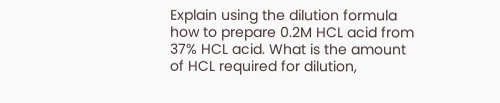Explain using the dilution formula how to prepare 0.2M HCL acid from 37% HCL acid. What is the amount of HCL required for dilution,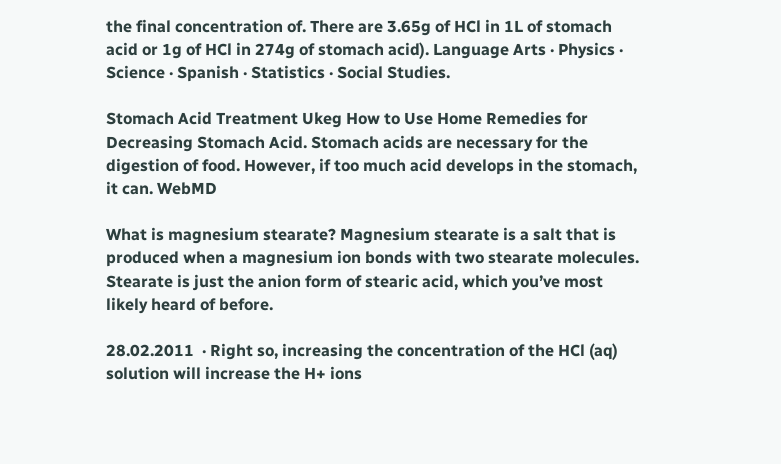the final concentration of. There are 3.65g of HCl in 1L of stomach acid or 1g of HCl in 274g of stomach acid). Language Arts · Physics · Science · Spanish · Statistics · Social Studies.

Stomach Acid Treatment Ukeg How to Use Home Remedies for Decreasing Stomach Acid. Stomach acids are necessary for the digestion of food. However, if too much acid develops in the stomach, it can. WebMD

What is magnesium stearate? Magnesium stearate is a salt that is produced when a magnesium ion bonds with two stearate molecules. Stearate is just the anion form of stearic acid, which you’ve most likely heard of before.

28.02.2011  · Right so, increasing the concentration of the HCl (aq) solution will increase the H+ ions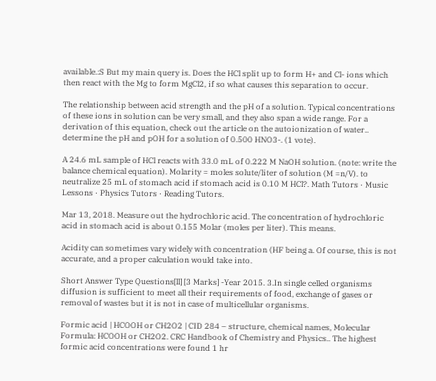available.:S But my main query is. Does the HCl split up to form H+ and Cl- ions which then react with the Mg to form MgCl2, if so what causes this separation to occur.

The relationship between acid strength and the pH of a solution. Typical concentrations of these ions in solution can be very small, and they also span a wide range. For a derivation of this equation, check out the article on the autoionization of water.. determine the pH and pOH for a solution of 0.500 HNO3-. (1 vote).

A 24.6 mL sample of HCl reacts with 33.0 mL of 0.222 M NaOH solution. (note: write the balance chemical equation). Molarity = moles solute/liter of solution (M =n/V). to neutralize 25 mL of stomach acid if stomach acid is 0.10 M HCl?. Math Tutors · Music Lessons · Physics Tutors · Reading Tutors.

Mar 13, 2018. Measure out the hydrochloric acid. The concentration of hydrochloric acid in stomach acid is about 0.155 Molar (moles per liter). This means.

Acidity can sometimes vary widely with concentration (HF being a. Of course, this is not accurate, and a proper calculation would take into.

Short Answer Type Questions[ll] [3 Marks] -Year 2015. 3.In single celled organisms diffusion is sufficient to meet all their requirements of food, exchange of gases or removal of wastes but it is not in case of multicellular organisms.

Formic acid | HCOOH or CH2O2 | CID 284 – structure, chemical names, Molecular Formula: HCOOH or CH2O2. CRC Handbook of Chemistry and Physics.. The highest formic acid concentrations were found 1 hr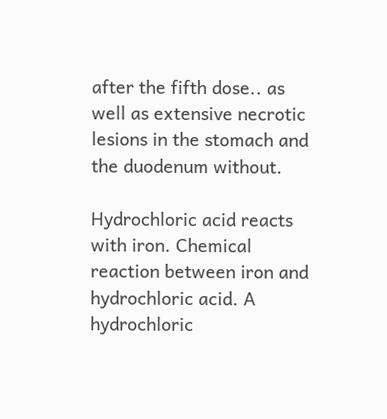after the fifth dose.. as well as extensive necrotic lesions in the stomach and the duodenum without.

Hydrochloric acid reacts with iron. Chemical reaction between iron and hydrochloric acid. A hydrochloric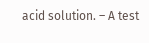acid solution. – A test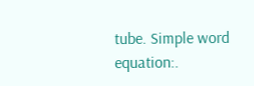tube. Simple word equation:.